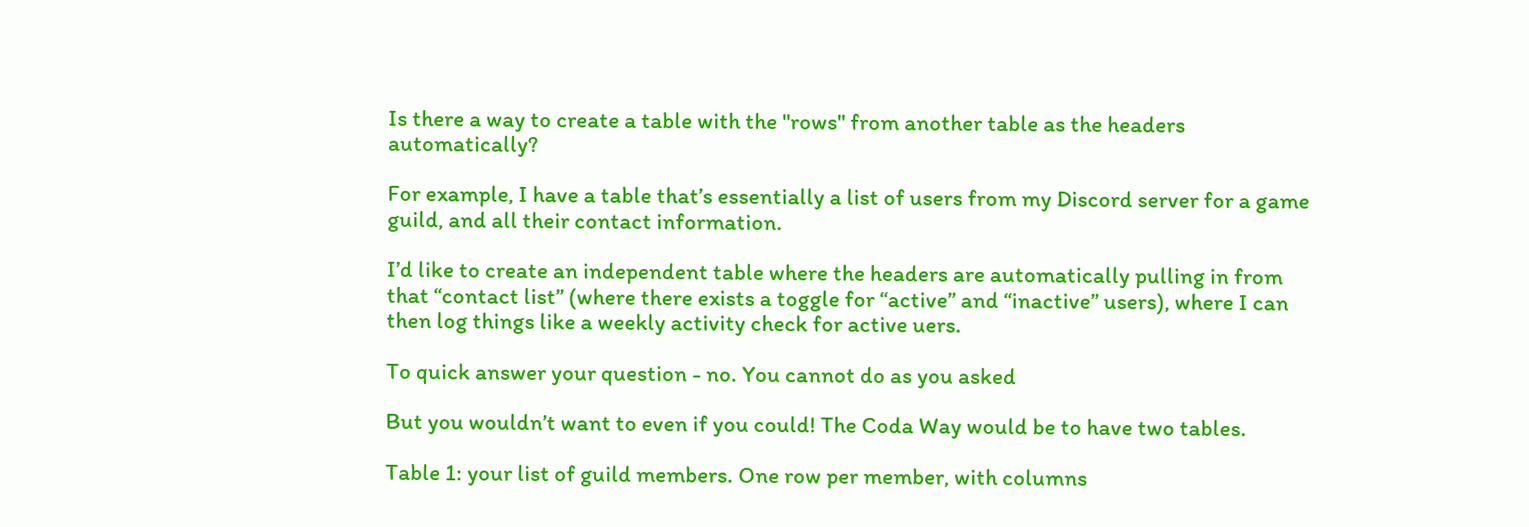Is there a way to create a table with the "rows" from another table as the headers automatically?

For example, I have a table that’s essentially a list of users from my Discord server for a game guild, and all their contact information.

I’d like to create an independent table where the headers are automatically pulling in from that “contact list” (where there exists a toggle for “active” and “inactive” users), where I can then log things like a weekly activity check for active uers.

To quick answer your question - no. You cannot do as you asked

But you wouldn’t want to even if you could! The Coda Way would be to have two tables.

Table 1: your list of guild members. One row per member, with columns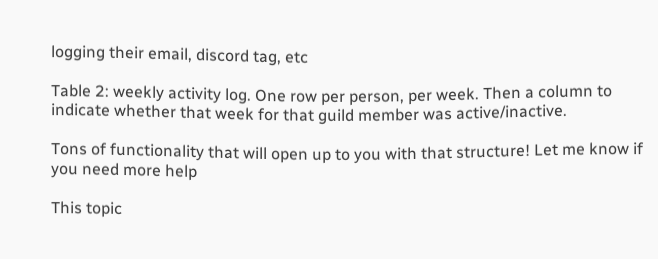logging their email, discord tag, etc

Table 2: weekly activity log. One row per person, per week. Then a column to indicate whether that week for that guild member was active/inactive.

Tons of functionality that will open up to you with that structure! Let me know if you need more help

This topic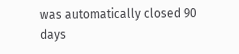was automatically closed 90 days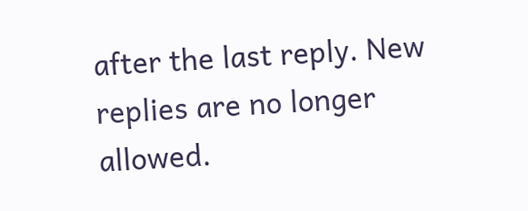after the last reply. New replies are no longer allowed.